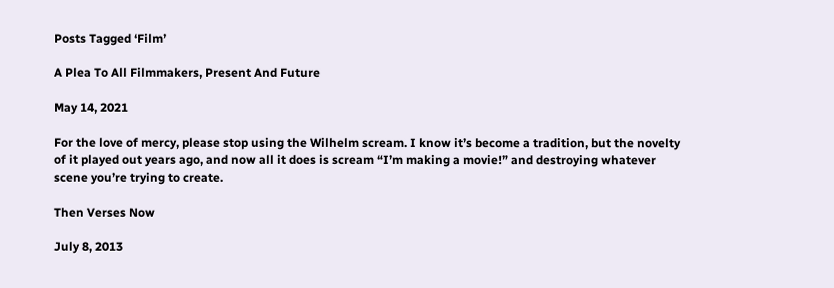Posts Tagged ‘Film’

A Plea To All Filmmakers, Present And Future

May 14, 2021

For the love of mercy, please stop using the Wilhelm scream. I know it’s become a tradition, but the novelty of it played out years ago, and now all it does is scream “I’m making a movie!” and destroying whatever scene you’re trying to create.

Then Verses Now

July 8, 2013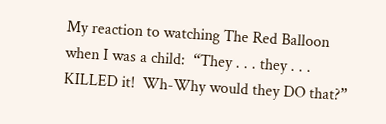My reaction to watching The Red Balloon when I was a child:  “They . . . they . . . KILLED it!  Wh-Why would they DO that?”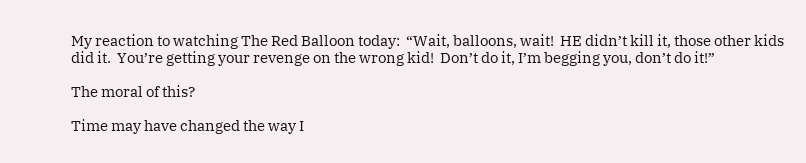My reaction to watching The Red Balloon today:  “Wait, balloons, wait!  HE didn’t kill it, those other kids did it.  You’re getting your revenge on the wrong kid!  Don’t do it, I’m begging you, don’t do it!”

The moral of this?

Time may have changed the way I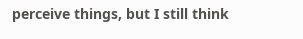perceive things, but I still think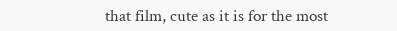that film, cute as it is for the most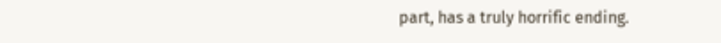part, has a truly horrific ending.